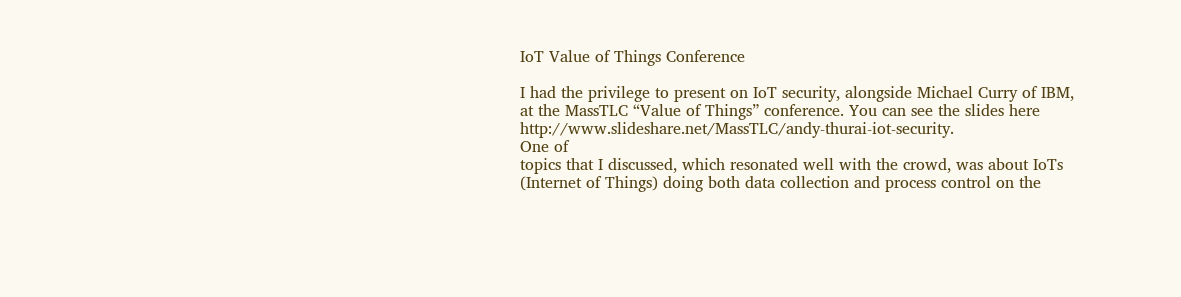IoT Value of Things Conference

I had the privilege to present on IoT security, alongside Michael Curry of IBM,
at the MassTLC “Value of Things” conference. You can see the slides here http://www.slideshare.net/MassTLC/andy-thurai-iot-security.
One of
topics that I discussed, which resonated well with the crowd, was about IoTs
(Internet of Things) doing both data collection and process control on the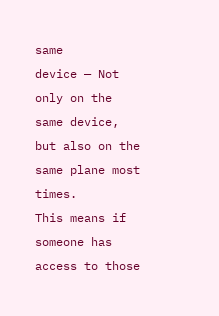same
device — Not only on the same device, but also on the same plane most times.
This means if someone has access to those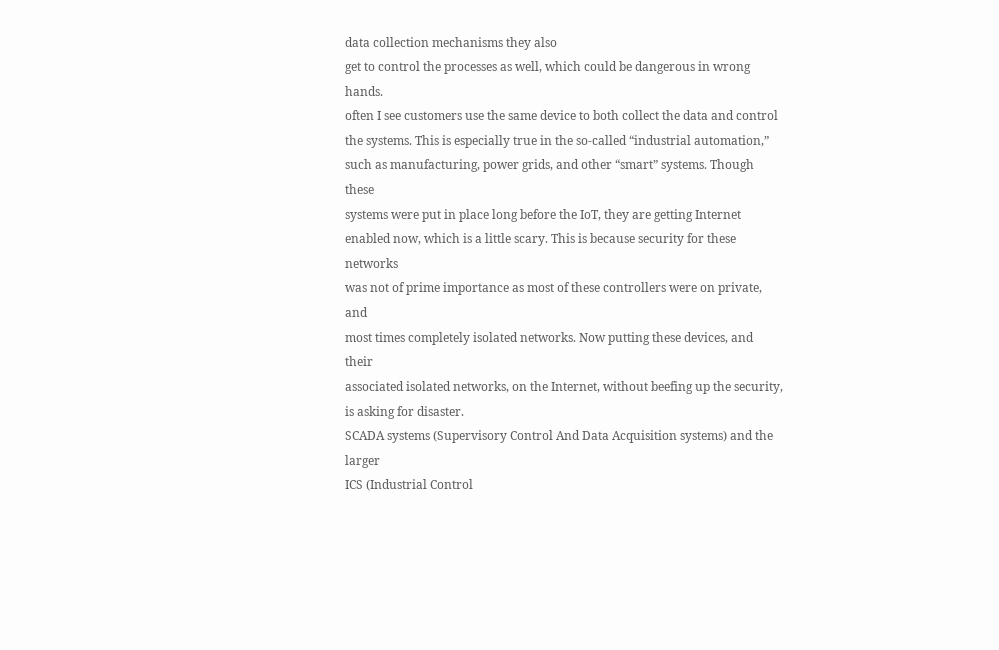data collection mechanisms they also
get to control the processes as well, which could be dangerous in wrong hands.
often I see customers use the same device to both collect the data and control
the systems. This is especially true in the so-called “industrial automation,”
such as manufacturing, power grids, and other “smart” systems. Though these
systems were put in place long before the IoT, they are getting Internet
enabled now, which is a little scary. This is because security for these networks
was not of prime importance as most of these controllers were on private, and
most times completely isolated networks. Now putting these devices, and their
associated isolated networks, on the Internet, without beefing up the security,
is asking for disaster.
SCADA systems (Supervisory Control And Data Acquisition systems) and the larger
ICS (Industrial Control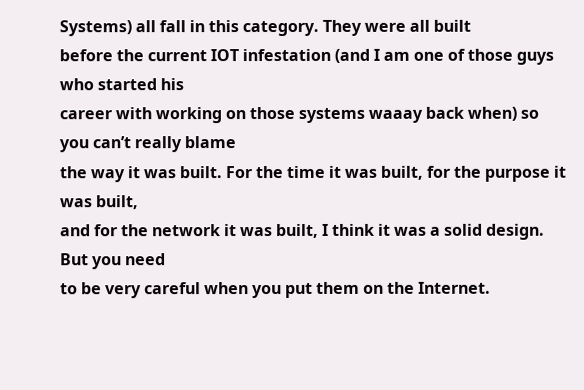Systems) all fall in this category. They were all built
before the current IOT infestation (and I am one of those guys who started his
career with working on those systems waaay back when) so you can’t really blame
the way it was built. For the time it was built, for the purpose it was built,
and for the network it was built, I think it was a solid design. But you need
to be very careful when you put them on the Internet.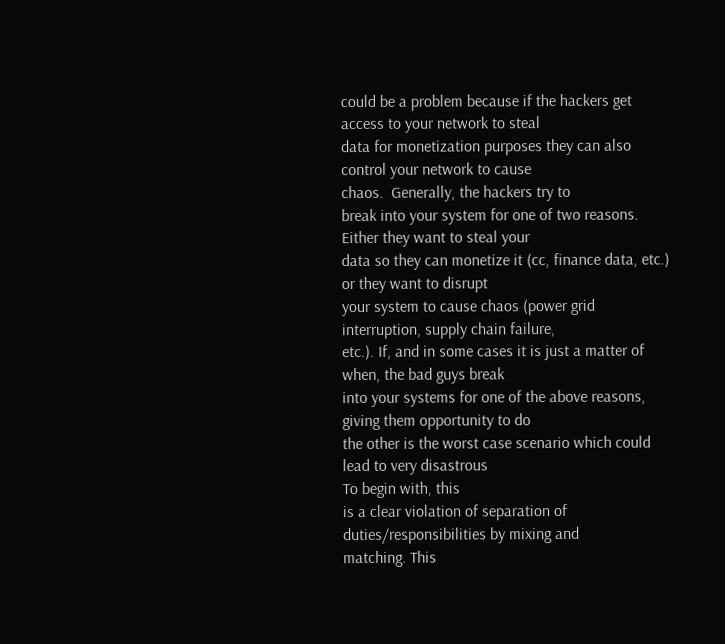could be a problem because if the hackers get access to your network to steal
data for monetization purposes they can also control your network to cause
chaos.  Generally, the hackers try to
break into your system for one of two reasons. Either they want to steal your
data so they can monetize it (cc, finance data, etc.) or they want to disrupt
your system to cause chaos (power grid interruption, supply chain failure,
etc.). If, and in some cases it is just a matter of when, the bad guys break
into your systems for one of the above reasons, giving them opportunity to do
the other is the worst case scenario which could lead to very disastrous
To begin with, this
is a clear violation of separation of duties/responsibilities by mixing and
matching. This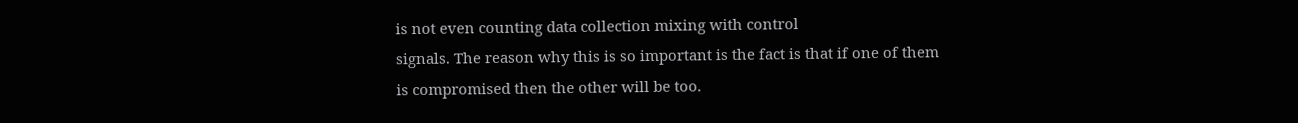is not even counting data collection mixing with control
signals. The reason why this is so important is the fact is that if one of them
is compromised then the other will be too.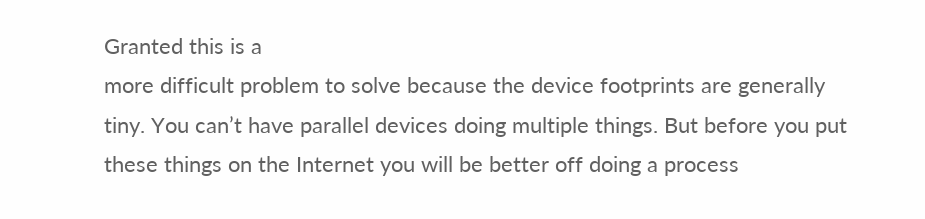Granted this is a
more difficult problem to solve because the device footprints are generally
tiny. You can’t have parallel devices doing multiple things. But before you put
these things on the Internet you will be better off doing a process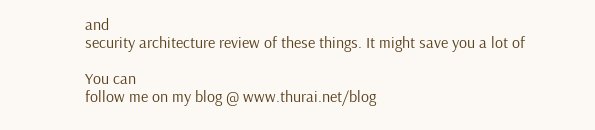and
security architecture review of these things. It might save you a lot of

You can
follow me on my blog @ www.thurai.net/blog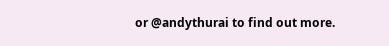or @andythurai to find out more.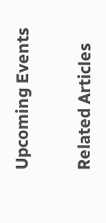Upcoming Events


Related Articles